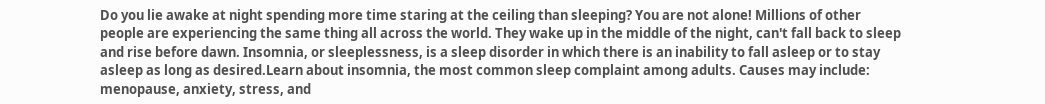Do you lie awake at night spending more time staring at the ceiling than sleeping? You are not alone! Millions of other people are experiencing the same thing all across the world. They wake up in the middle of the night, can't fall back to sleep and rise before dawn. Insomnia, or sleeplessness, is a sleep disorder in which there is an inability to fall asleep or to stay asleep as long as desired.Learn about insomnia, the most common sleep complaint among adults. Causes may include: menopause, anxiety, stress, and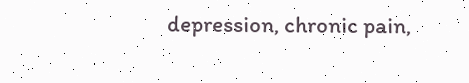depression, chronic pain,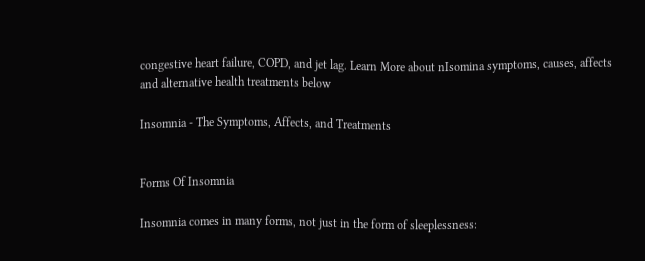congestive heart failure, COPD, and jet lag. Learn More about nIsomina symptoms, causes, affects and alternative health treatments below

Insomnia - The Symptoms, Affects, and Treatments


Forms Of Insomnia

Insomnia comes in many forms, not just in the form of sleeplessness: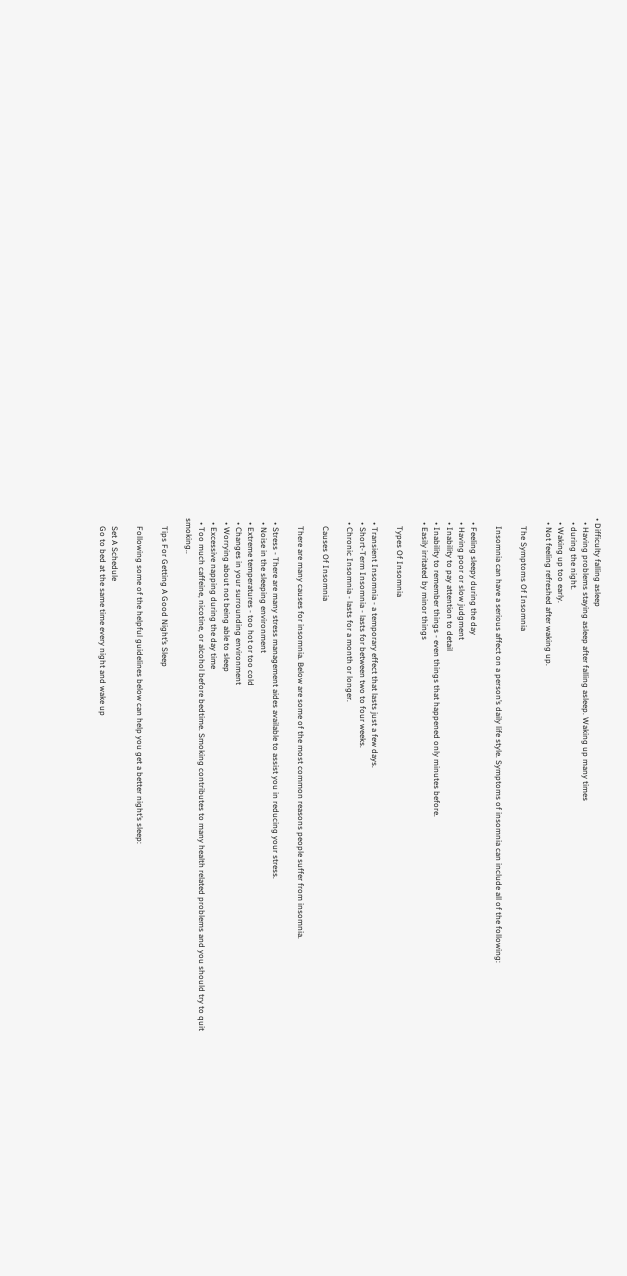• Difficulty falling asleep
  • Having problems staying asleep after falling asleep. Waking up many times
  • during the night.
  • Waking up too early.
  • Not feeling refreshed after waking up.

    The Symptoms Of Insomnia

    Insomnia can have a serious affect on a person’s daily life style. Symptoms of insomnia can include all of the following:

  • Feeling sleepy during the day
  • Having poor or slow judgment
  • Inability to pay attention to detail
  • Inability to remember things - even things that happened only minutes before.
  • Easily irritated by minor things

    Types Of Insomnia

  • Transient Insomnia - a temporary effect that lasts just a few days.
  • Short-Term Insomnia - lasts for between two to four weeks.
  • Chronic Insomnia - lasts for a month or longer.

    Causes Of Insomnia

    There are many causes for insomnia. Below are some of the most common reasons people suffer from insomnia.

  • Stress - There are many stress management aides available to assist you in reducing your stress.
  • Noise in the sleeping environment
  • Extreme temperatures - too hot or too cold
  • Changes in your surrounding environment
  • Worrying about not being able to sleep
  • Excessive napping during the day time
  • Too much caffeine, nicotine, or alcohol before bedtime. Smoking contributes to many health related problems and you should try to quit smoking..

    Tips For Getting A Good Night’s Sleep

    Following some of the helpful guidelines below can help you get a better night’s sleep:

    Set A Schedule
    Go to bed at the same time every night and wake up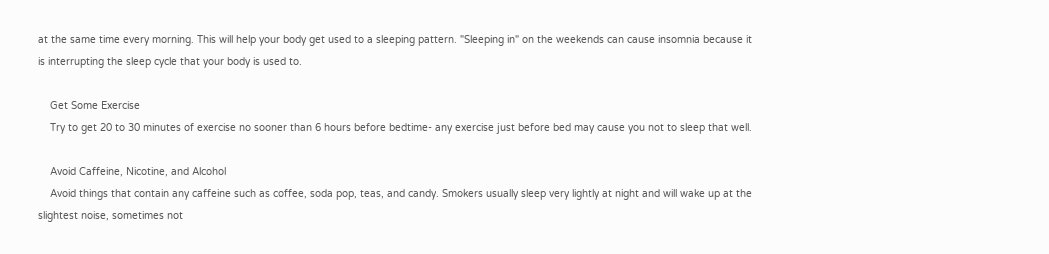at the same time every morning. This will help your body get used to a sleeping pattern. "Sleeping in" on the weekends can cause insomnia because it is interrupting the sleep cycle that your body is used to.

    Get Some Exercise
    Try to get 20 to 30 minutes of exercise no sooner than 6 hours before bedtime- any exercise just before bed may cause you not to sleep that well.

    Avoid Caffeine, Nicotine, and Alcohol
    Avoid things that contain any caffeine such as coffee, soda pop, teas, and candy. Smokers usually sleep very lightly at night and will wake up at the slightest noise, sometimes not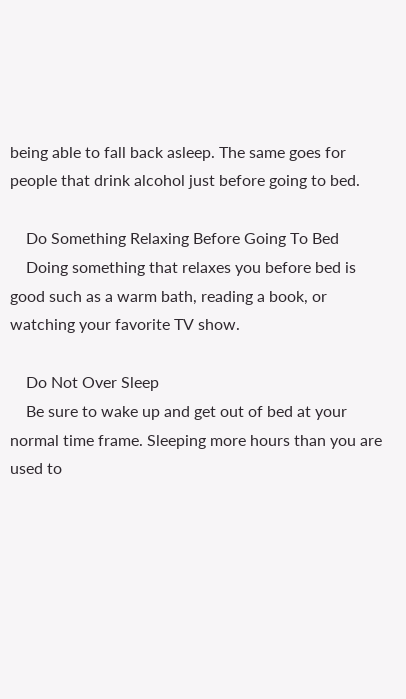being able to fall back asleep. The same goes for people that drink alcohol just before going to bed.

    Do Something Relaxing Before Going To Bed
    Doing something that relaxes you before bed is good such as a warm bath, reading a book, or watching your favorite TV show.

    Do Not Over Sleep
    Be sure to wake up and get out of bed at your normal time frame. Sleeping more hours than you are used to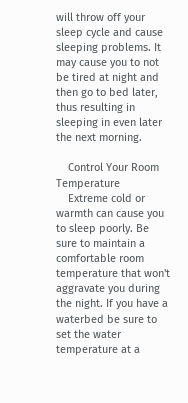will throw off your sleep cycle and cause sleeping problems. It may cause you to not be tired at night and then go to bed later, thus resulting in sleeping in even later the next morning.

    Control Your Room Temperature
    Extreme cold or warmth can cause you to sleep poorly. Be sure to maintain a comfortable room temperature that won't aggravate you during the night. If you have a waterbed be sure to set the water temperature at a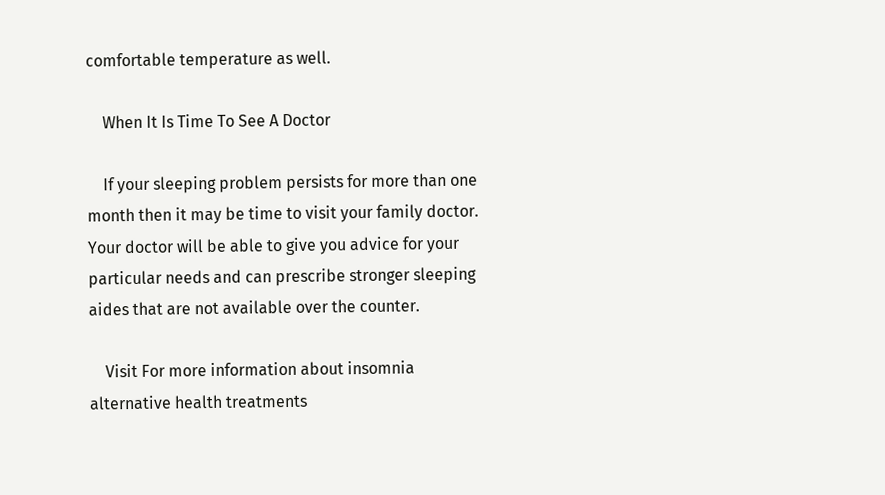comfortable temperature as well.

    When It Is Time To See A Doctor

    If your sleeping problem persists for more than one month then it may be time to visit your family doctor. Your doctor will be able to give you advice for your particular needs and can prescribe stronger sleeping aides that are not available over the counter.

    Visit For more information about insomnia alternative health treatments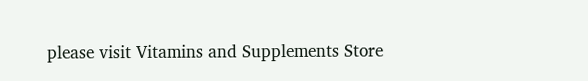please visit Vitamins and Supplements Store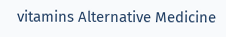vitamins Alternative Medicine